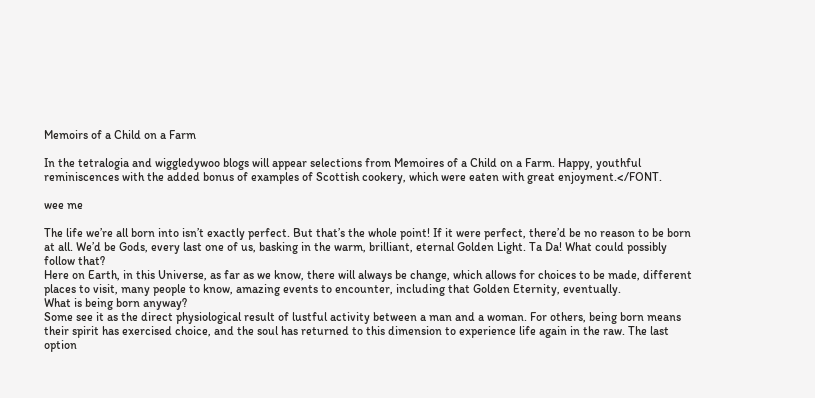Memoirs of a Child on a Farm

In the tetralogia and wiggledywoo blogs will appear selections from Memoires of a Child on a Farm. Happy, youthful reminiscences with the added bonus of examples of Scottish cookery, which were eaten with great enjoyment.</FONT.

wee me

The life we’re all born into isn’t exactly perfect. But that’s the whole point! If it were perfect, there’d be no reason to be born at all. We’d be Gods, every last one of us, basking in the warm, brilliant, eternal Golden Light. Ta Da! What could possibly follow that?
Here on Earth, in this Universe, as far as we know, there will always be change, which allows for choices to be made, different places to visit, many people to know, amazing events to encounter, including that Golden Eternity, eventually.
What is being born anyway?
Some see it as the direct physiological result of lustful activity between a man and a woman. For others, being born means their spirit has exercised choice, and the soul has returned to this dimension to experience life again in the raw. The last option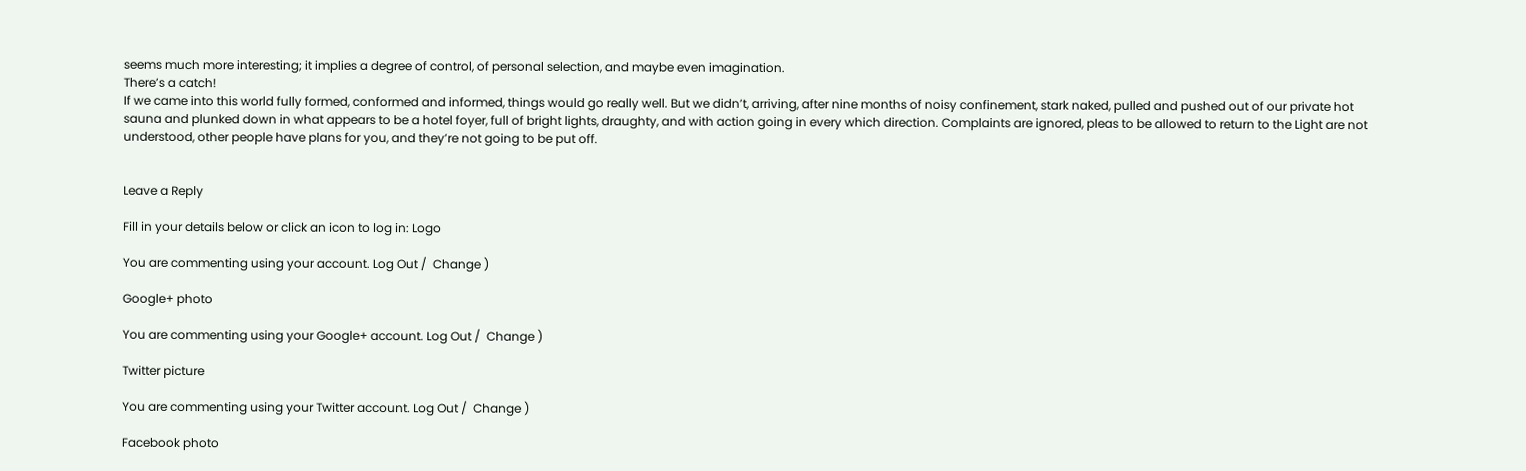seems much more interesting; it implies a degree of control, of personal selection, and maybe even imagination.
There’s a catch!
If we came into this world fully formed, conformed and informed, things would go really well. But we didn’t, arriving, after nine months of noisy confinement, stark naked, pulled and pushed out of our private hot sauna and plunked down in what appears to be a hotel foyer, full of bright lights, draughty, and with action going in every which direction. Complaints are ignored, pleas to be allowed to return to the Light are not understood, other people have plans for you, and they’re not going to be put off.


Leave a Reply

Fill in your details below or click an icon to log in: Logo

You are commenting using your account. Log Out /  Change )

Google+ photo

You are commenting using your Google+ account. Log Out /  Change )

Twitter picture

You are commenting using your Twitter account. Log Out /  Change )

Facebook photo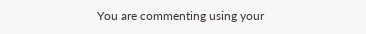You are commenting using your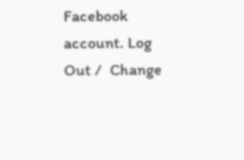Facebook account. Log Out /  Change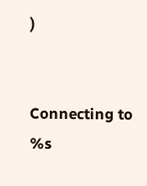)


Connecting to %s